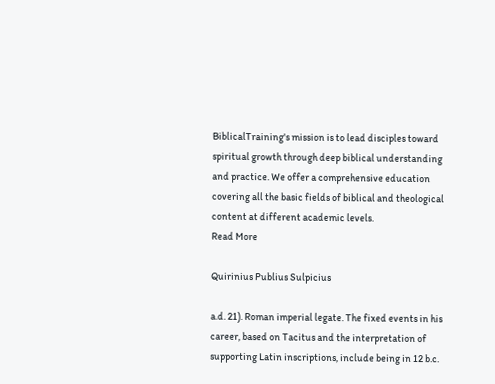BiblicalTraining's mission is to lead disciples toward spiritual growth through deep biblical understanding and practice. We offer a comprehensive education covering all the basic fields of biblical and theological content at different academic levels.
Read More

Quirinius Publius Sulpicius

a.d. 21). Roman imperial legate. The fixed events in his career, based on Tacitus and the interpretation of supporting Latin inscriptions, include being in 12 b.c.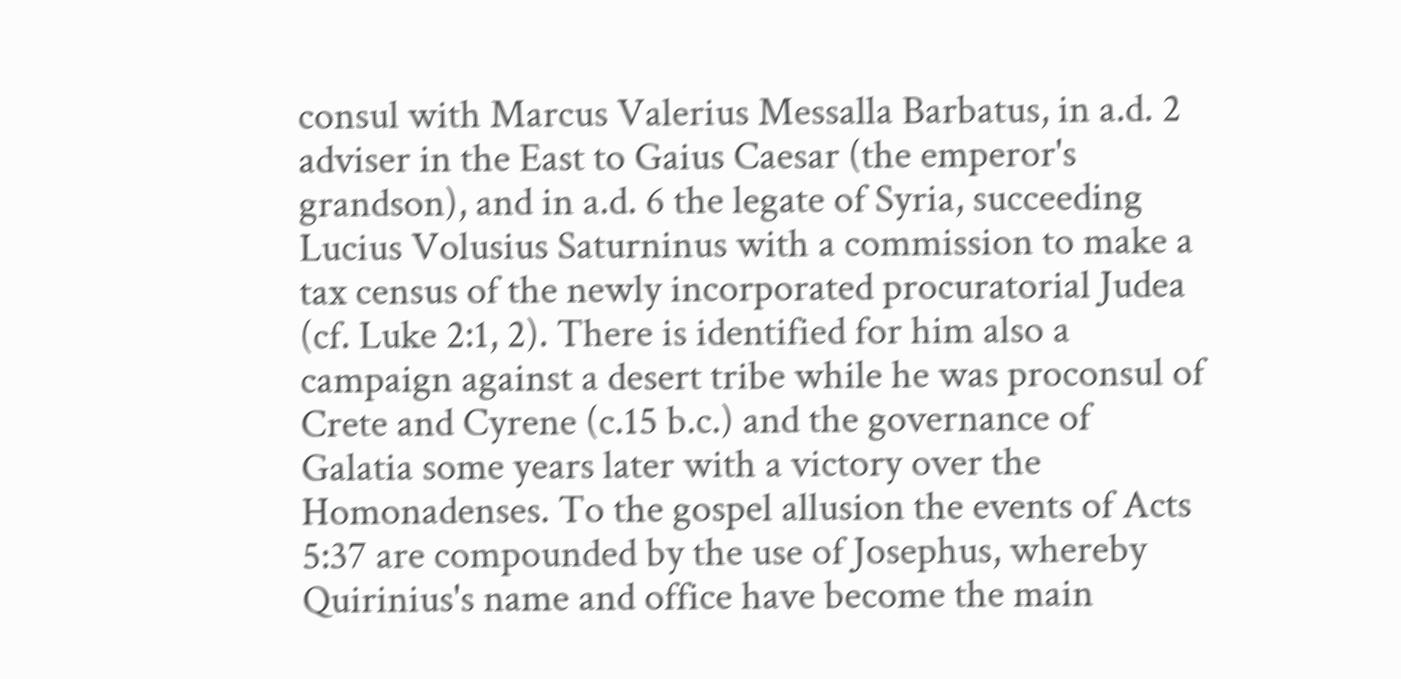consul with Marcus Valerius Messalla Barbatus, in a.d. 2 adviser in the East to Gaius Caesar (the emperor's grandson), and in a.d. 6 the legate of Syria, succeeding Lucius Volusius Saturninus with a commission to make a tax census of the newly incorporated procuratorial Judea (cf. Luke 2:1, 2). There is identified for him also a campaign against a desert tribe while he was proconsul of Crete and Cyrene (c.15 b.c.) and the governance of Galatia some years later with a victory over the Homonadenses. To the gospel allusion the events of Acts 5:37 are compounded by the use of Josephus, whereby Quirinius's name and office have become the main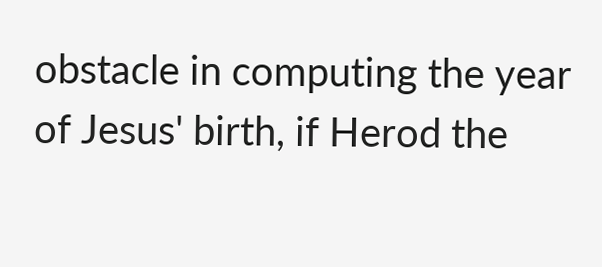obstacle in computing the year of Jesus' birth, if Herod the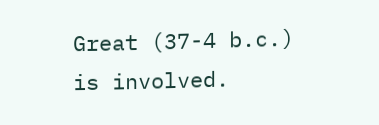Great (37-4 b.c.) is involved.